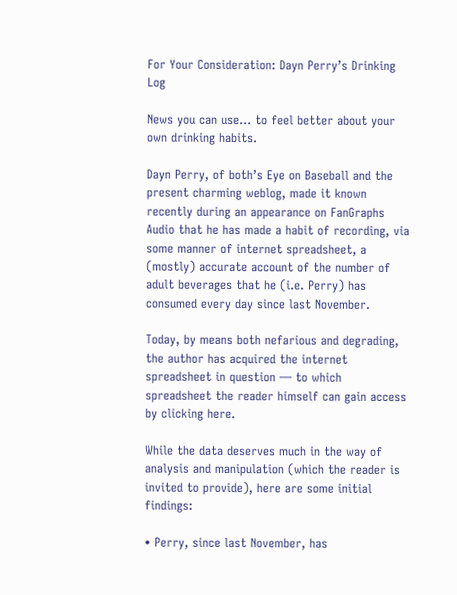For Your Consideration: Dayn Perry’s Drinking Log

News you can use… to feel better about your own drinking habits.

Dayn Perry, of both’s Eye on Baseball and the present charming weblog, made it known recently during an appearance on FanGraphs Audio that he has made a habit of recording, via some manner of internet spreadsheet, a (mostly) accurate account of the number of adult beverages that he (i.e. Perry) has consumed every day since last November.

Today, by means both nefarious and degrading, the author has acquired the internet spreadsheet in question — to which spreadsheet the reader himself can gain access by clicking here.

While the data deserves much in the way of analysis and manipulation (which the reader is invited to provide), here are some initial findings:

• Perry, since last November, has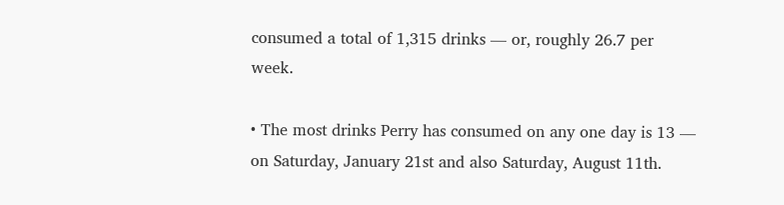consumed a total of 1,315 drinks — or, roughly 26.7 per week.

• The most drinks Perry has consumed on any one day is 13 — on Saturday, January 21st and also Saturday, August 11th.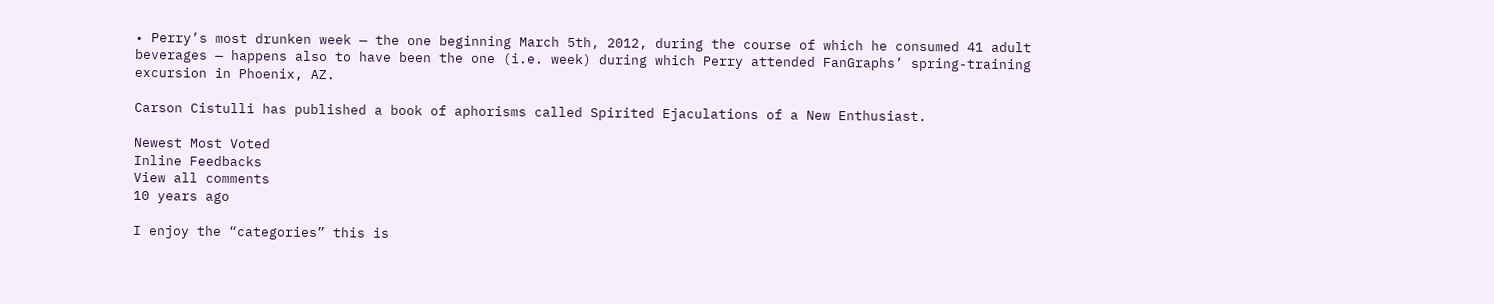• Perry’s most drunken week — the one beginning March 5th, 2012, during the course of which he consumed 41 adult beverages — happens also to have been the one (i.e. week) during which Perry attended FanGraphs’ spring-training excursion in Phoenix, AZ.

Carson Cistulli has published a book of aphorisms called Spirited Ejaculations of a New Enthusiast.

Newest Most Voted
Inline Feedbacks
View all comments
10 years ago

I enjoy the “categories” this is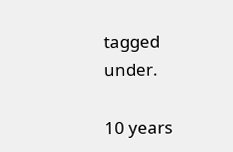tagged under.

10 years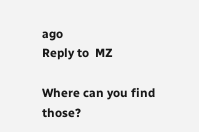ago
Reply to  MZ

Where can you find those?